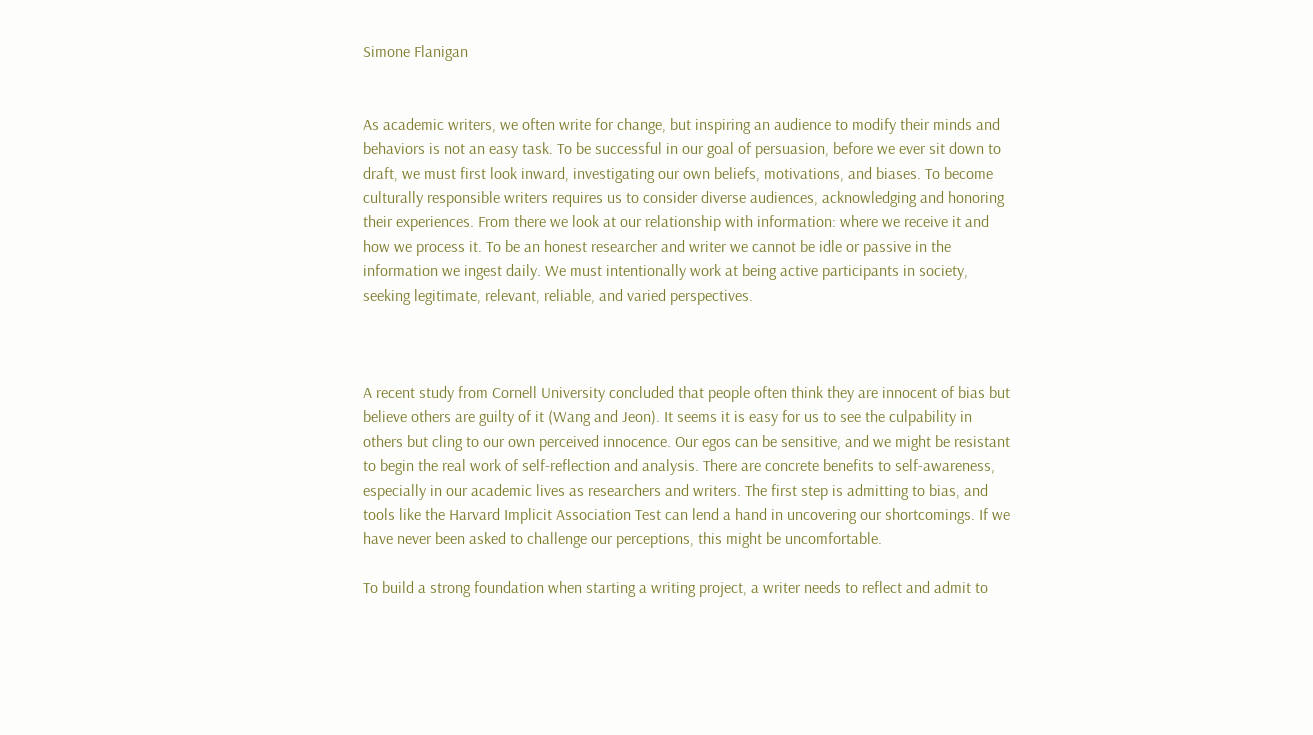Simone Flanigan


As academic writers, we often write for change, but inspiring an audience to modify their minds and behaviors is not an easy task. To be successful in our goal of persuasion, before we ever sit down to draft, we must first look inward, investigating our own beliefs, motivations, and biases. To become culturally responsible writers requires us to consider diverse audiences, acknowledging and honoring their experiences. From there we look at our relationship with information: where we receive it and how we process it. To be an honest researcher and writer we cannot be idle or passive in the information we ingest daily. We must intentionally work at being active participants in society, seeking legitimate, relevant, reliable, and varied perspectives.



A recent study from Cornell University concluded that people often think they are innocent of bias but believe others are guilty of it (Wang and Jeon). It seems it is easy for us to see the culpability in others but cling to our own perceived innocence. Our egos can be sensitive, and we might be resistant to begin the real work of self-reflection and analysis. There are concrete benefits to self-awareness, especially in our academic lives as researchers and writers. The first step is admitting to bias, and tools like the Harvard Implicit Association Test can lend a hand in uncovering our shortcomings. If we have never been asked to challenge our perceptions, this might be uncomfortable.

To build a strong foundation when starting a writing project, a writer needs to reflect and admit to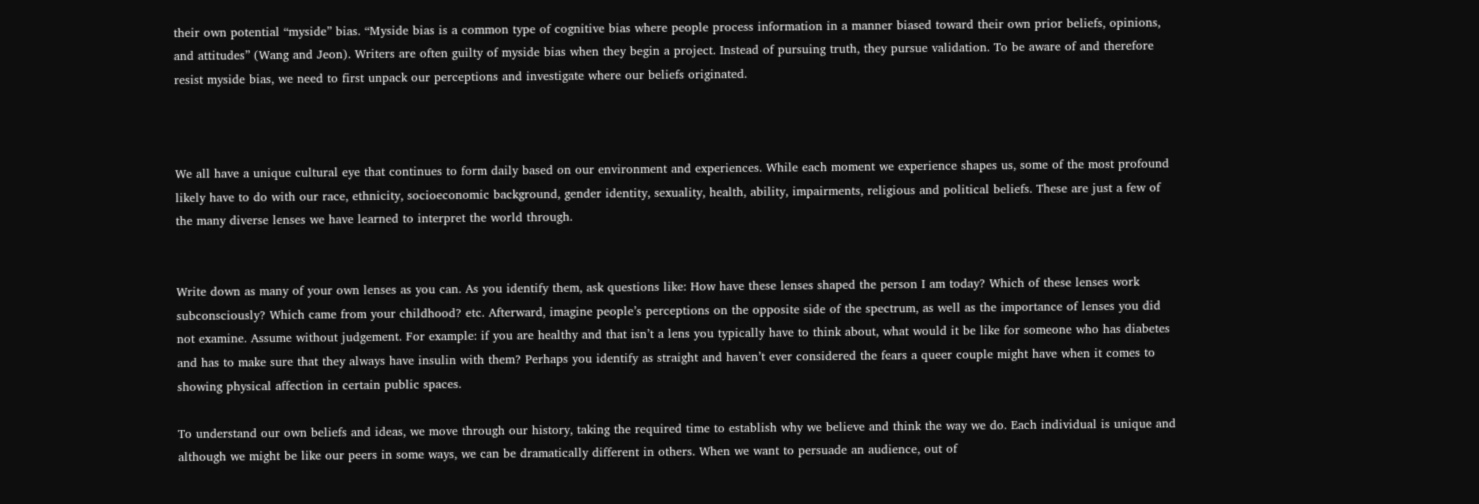their own potential “myside” bias. “Myside bias is a common type of cognitive bias where people process information in a manner biased toward their own prior beliefs, opinions, and attitudes” (Wang and Jeon). Writers are often guilty of myside bias when they begin a project. Instead of pursuing truth, they pursue validation. To be aware of and therefore resist myside bias, we need to first unpack our perceptions and investigate where our beliefs originated.



We all have a unique cultural eye that continues to form daily based on our environment and experiences. While each moment we experience shapes us, some of the most profound likely have to do with our race, ethnicity, socioeconomic background, gender identity, sexuality, health, ability, impairments, religious and political beliefs. These are just a few of the many diverse lenses we have learned to interpret the world through.


Write down as many of your own lenses as you can. As you identify them, ask questions like: How have these lenses shaped the person I am today? Which of these lenses work subconsciously? Which came from your childhood? etc. Afterward, imagine people’s perceptions on the opposite side of the spectrum, as well as the importance of lenses you did not examine. Assume without judgement. For example: if you are healthy and that isn’t a lens you typically have to think about, what would it be like for someone who has diabetes and has to make sure that they always have insulin with them? Perhaps you identify as straight and haven’t ever considered the fears a queer couple might have when it comes to showing physical affection in certain public spaces.

To understand our own beliefs and ideas, we move through our history, taking the required time to establish why we believe and think the way we do. Each individual is unique and although we might be like our peers in some ways, we can be dramatically different in others. When we want to persuade an audience, out of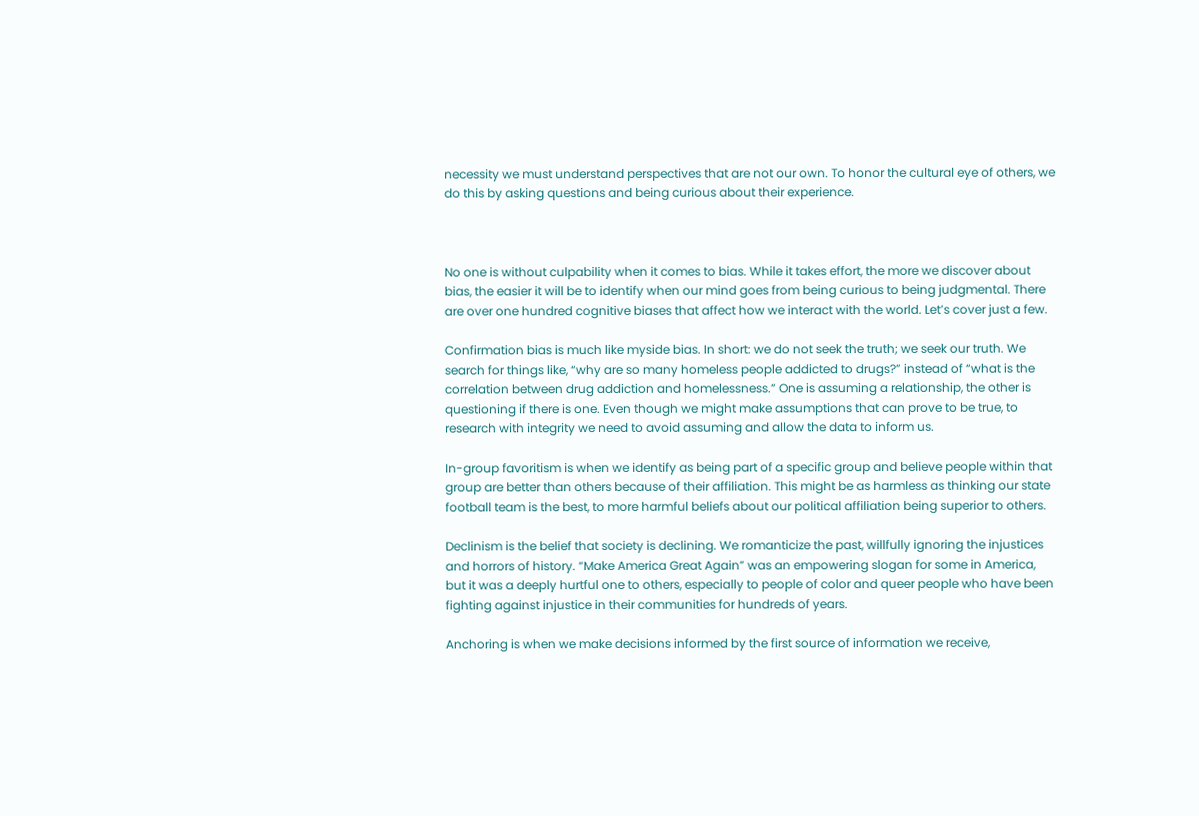necessity we must understand perspectives that are not our own. To honor the cultural eye of others, we do this by asking questions and being curious about their experience.



No one is without culpability when it comes to bias. While it takes effort, the more we discover about bias, the easier it will be to identify when our mind goes from being curious to being judgmental. There are over one hundred cognitive biases that affect how we interact with the world. Let’s cover just a few.

Confirmation bias is much like myside bias. In short: we do not seek the truth; we seek our truth. We search for things like, “why are so many homeless people addicted to drugs?” instead of “what is the correlation between drug addiction and homelessness.” One is assuming a relationship, the other is questioning if there is one. Even though we might make assumptions that can prove to be true, to research with integrity we need to avoid assuming and allow the data to inform us.

In-group favoritism is when we identify as being part of a specific group and believe people within that group are better than others because of their affiliation. This might be as harmless as thinking our state football team is the best, to more harmful beliefs about our political affiliation being superior to others.

Declinism is the belief that society is declining. We romanticize the past, willfully ignoring the injustices and horrors of history. “Make America Great Again” was an empowering slogan for some in America, but it was a deeply hurtful one to others, especially to people of color and queer people who have been fighting against injustice in their communities for hundreds of years.

Anchoring is when we make decisions informed by the first source of information we receive,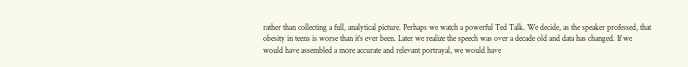rather than collecting a full, analytical picture. Perhaps we watch a powerful Ted Talk. We decide, as the speaker professed, that obesity in teens is worse than it’s ever been. Later we realize the speech was over a decade old and data has changed. If we would have assembled a more accurate and relevant portrayal, we would have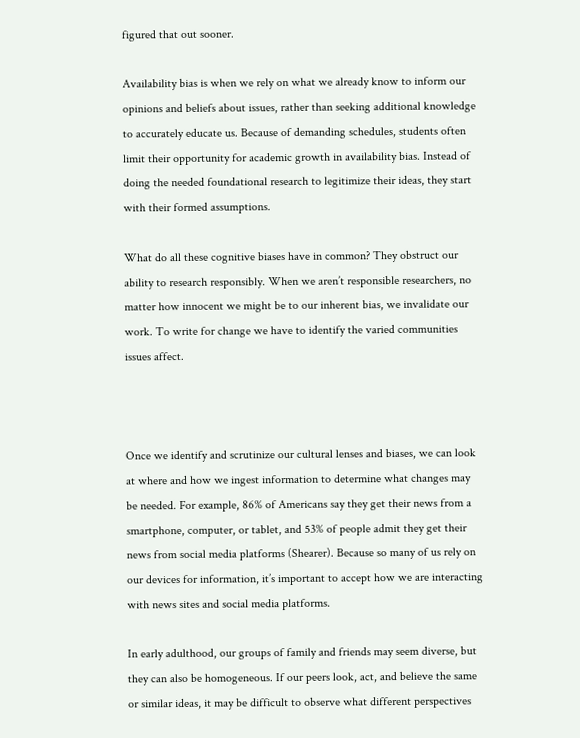figured that out sooner.

Availability bias is when we rely on what we already know to inform our opinions and beliefs about issues, rather than seeking additional knowledge to accurately educate us. Because of demanding schedules, students often limit their opportunity for academic growth in availability bias. Instead of doing the needed foundational research to legitimize their ideas, they start with their formed assumptions.

What do all these cognitive biases have in common? They obstruct our ability to research responsibly. When we aren’t responsible researchers, no matter how innocent we might be to our inherent bias, we invalidate our work. To write for change we have to identify the varied communities issues affect.



Once we identify and scrutinize our cultural lenses and biases, we can look at where and how we ingest information to determine what changes may be needed. For example, 86% of Americans say they get their news from a smartphone, computer, or tablet, and 53% of people admit they get their news from social media platforms (Shearer). Because so many of us rely on our devices for information, it’s important to accept how we are interacting with news sites and social media platforms.

In early adulthood, our groups of family and friends may seem diverse, but they can also be homogeneous. If our peers look, act, and believe the same or similar ideas, it may be difficult to observe what different perspectives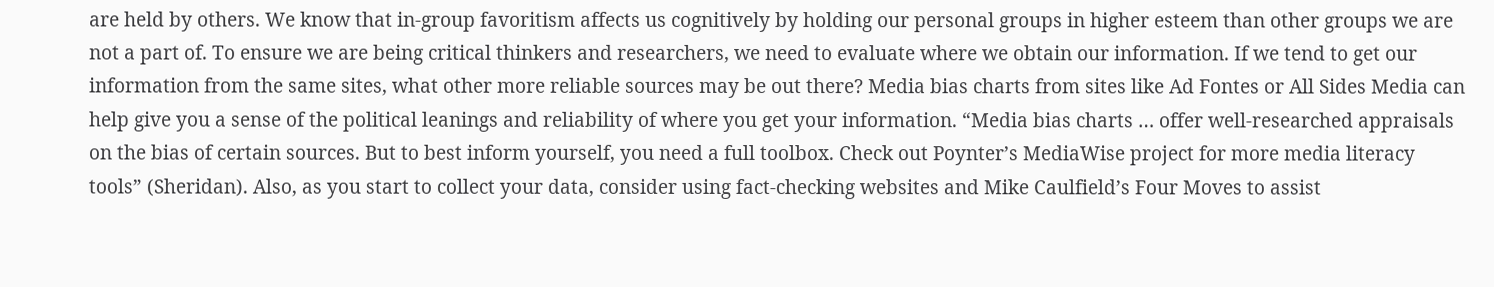are held by others. We know that in-group favoritism affects us cognitively by holding our personal groups in higher esteem than other groups we are not a part of. To ensure we are being critical thinkers and researchers, we need to evaluate where we obtain our information. If we tend to get our information from the same sites, what other more reliable sources may be out there? Media bias charts from sites like Ad Fontes or All Sides Media can help give you a sense of the political leanings and reliability of where you get your information. “Media bias charts … offer well-researched appraisals on the bias of certain sources. But to best inform yourself, you need a full toolbox. Check out Poynter’s MediaWise project for more media literacy tools” (Sheridan). Also, as you start to collect your data, consider using fact-checking websites and Mike Caulfield’s Four Moves to assist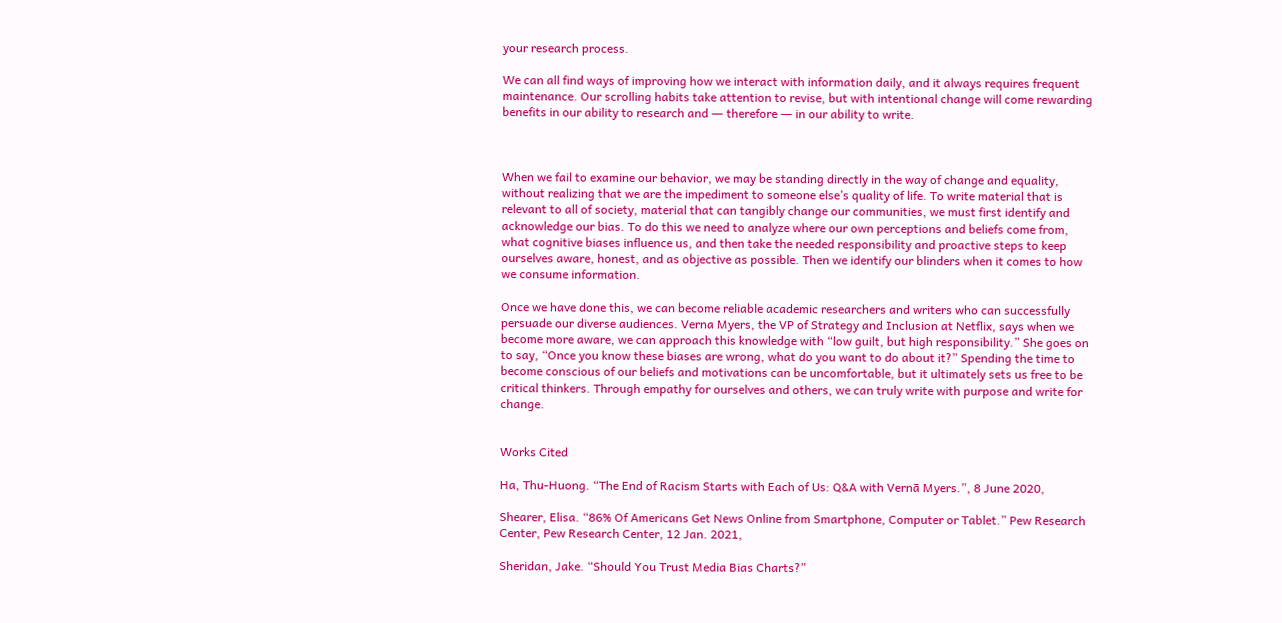your research process.

We can all find ways of improving how we interact with information daily, and it always requires frequent maintenance. Our scrolling habits take attention to revise, but with intentional change will come rewarding benefits in our ability to research and ― therefore ― in our ability to write.



When we fail to examine our behavior, we may be standing directly in the way of change and equality, without realizing that we are the impediment to someone else’s quality of life. To write material that is relevant to all of society, material that can tangibly change our communities, we must first identify and acknowledge our bias. To do this we need to analyze where our own perceptions and beliefs come from, what cognitive biases influence us, and then take the needed responsibility and proactive steps to keep ourselves aware, honest, and as objective as possible. Then we identify our blinders when it comes to how we consume information.

Once we have done this, we can become reliable academic researchers and writers who can successfully persuade our diverse audiences. Verna Myers, the VP of Strategy and Inclusion at Netflix, says when we become more aware, we can approach this knowledge with “low guilt, but high responsibility.” She goes on to say, “Once you know these biases are wrong, what do you want to do about it?” Spending the time to become conscious of our beliefs and motivations can be uncomfortable, but it ultimately sets us free to be critical thinkers. Through empathy for ourselves and others, we can truly write with purpose and write for change.


Works Cited

Ha, Thu-Huong. “The End of Racism Starts with Each of Us: Q&A with Vernā Myers.”, 8 June 2020,

Shearer, Elisa. “86% Of Americans Get News Online from Smartphone, Computer or Tablet.” Pew Research Center, Pew Research Center, 12 Jan. 2021,

Sheridan, Jake. “Should You Trust Media Bias Charts?”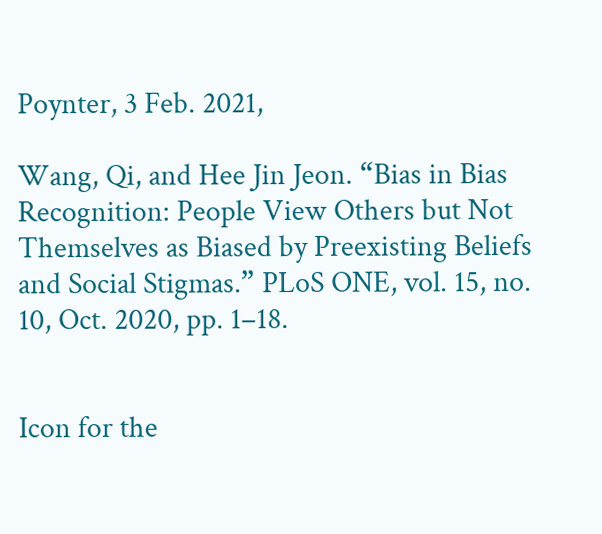Poynter, 3 Feb. 2021,

Wang, Qi, and Hee Jin Jeon. “Bias in Bias Recognition: People View Others but Not Themselves as Biased by Preexisting Beliefs and Social Stigmas.” PLoS ONE, vol. 15, no. 10, Oct. 2020, pp. 1–18.


Icon for the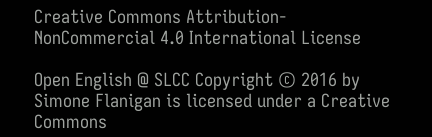Creative Commons Attribution-NonCommercial 4.0 International License

Open English @ SLCC Copyright © 2016 by Simone Flanigan is licensed under a Creative Commons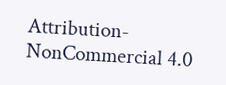Attribution-NonCommercial 4.0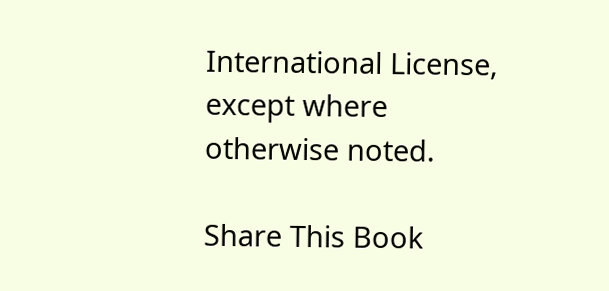International License, except where otherwise noted.

Share This Book